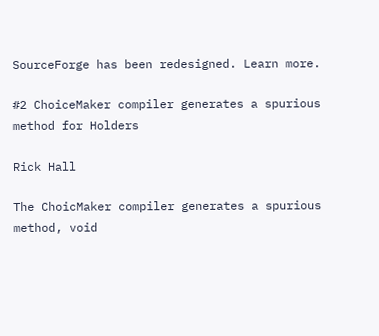SourceForge has been redesigned. Learn more.

#2 ChoiceMaker compiler generates a spurious method for Holders

Rick Hall

The ChoicMaker compiler generates a spurious method, void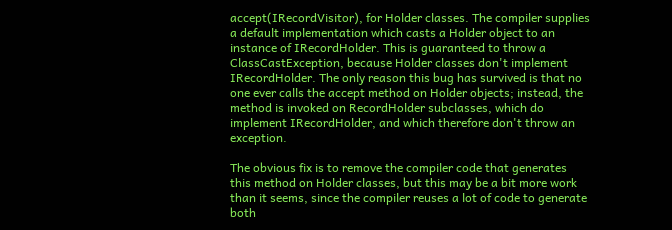accept(IRecordVisitor), for Holder classes. The compiler supplies a default implementation which casts a Holder object to an instance of IRecordHolder. This is guaranteed to throw a ClassCastException, because Holder classes don't implement IRecordHolder. The only reason this bug has survived is that no one ever calls the accept method on Holder objects; instead, the method is invoked on RecordHolder subclasses, which do implement IRecordHolder, and which therefore don't throw an exception.

The obvious fix is to remove the compiler code that generates this method on Holder classes, but this may be a bit more work than it seems, since the compiler reuses a lot of code to generate both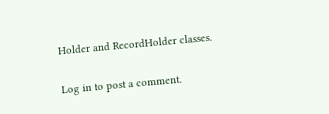Holder and RecordHolder classes.


Log in to post a comment.